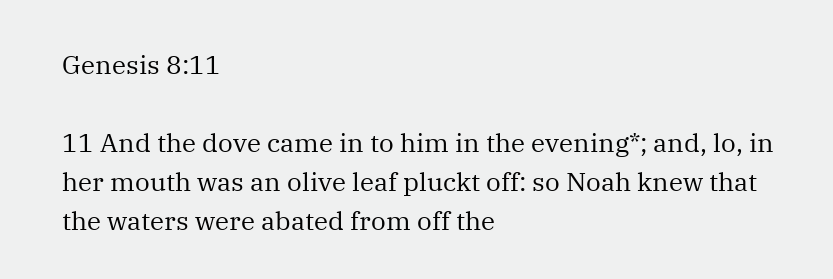Genesis 8:11

11 And the dove came in to him in the evening*; and, lo, in her mouth was an olive leaf pluckt off: so Noah knew that the waters were abated from off the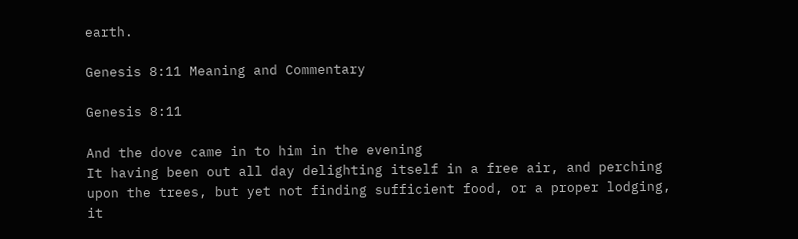earth.

Genesis 8:11 Meaning and Commentary

Genesis 8:11

And the dove came in to him in the evening
It having been out all day delighting itself in a free air, and perching upon the trees, but yet not finding sufficient food, or a proper lodging, it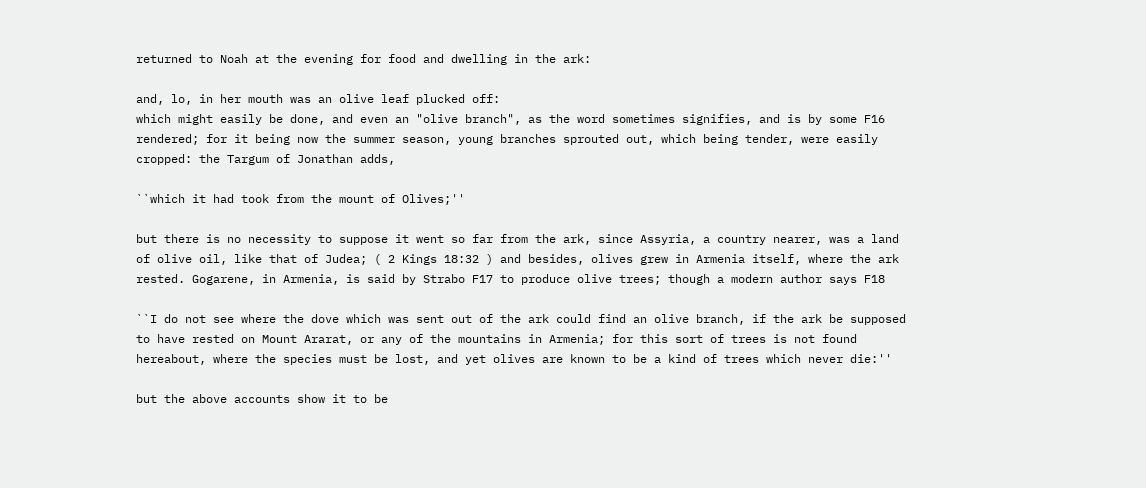returned to Noah at the evening for food and dwelling in the ark:

and, lo, in her mouth was an olive leaf plucked off:
which might easily be done, and even an "olive branch", as the word sometimes signifies, and is by some F16 rendered; for it being now the summer season, young branches sprouted out, which being tender, were easily cropped: the Targum of Jonathan adds,

``which it had took from the mount of Olives;''

but there is no necessity to suppose it went so far from the ark, since Assyria, a country nearer, was a land of olive oil, like that of Judea; ( 2 Kings 18:32 ) and besides, olives grew in Armenia itself, where the ark rested. Gogarene, in Armenia, is said by Strabo F17 to produce olive trees; though a modern author says F18

``I do not see where the dove which was sent out of the ark could find an olive branch, if the ark be supposed to have rested on Mount Ararat, or any of the mountains in Armenia; for this sort of trees is not found hereabout, where the species must be lost, and yet olives are known to be a kind of trees which never die:''

but the above accounts show it to be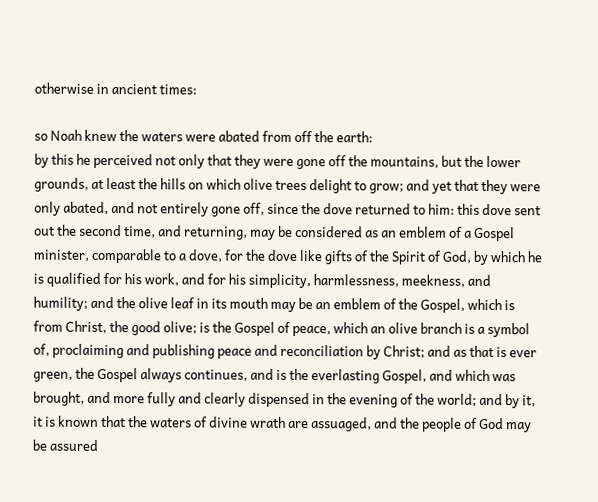otherwise in ancient times:

so Noah knew the waters were abated from off the earth:
by this he perceived not only that they were gone off the mountains, but the lower grounds, at least the hills on which olive trees delight to grow; and yet that they were only abated, and not entirely gone off, since the dove returned to him: this dove sent out the second time, and returning, may be considered as an emblem of a Gospel minister, comparable to a dove, for the dove like gifts of the Spirit of God, by which he is qualified for his work, and for his simplicity, harmlessness, meekness, and humility; and the olive leaf in its mouth may be an emblem of the Gospel, which is from Christ, the good olive; is the Gospel of peace, which an olive branch is a symbol of, proclaiming and publishing peace and reconciliation by Christ; and as that is ever green, the Gospel always continues, and is the everlasting Gospel, and which was brought, and more fully and clearly dispensed in the evening of the world; and by it, it is known that the waters of divine wrath are assuaged, and the people of God may be assured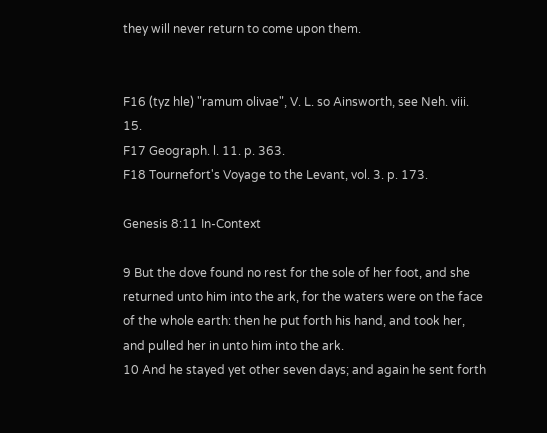they will never return to come upon them.


F16 (tyz hle) "ramum olivae", V. L. so Ainsworth, see Neh. viii. 15.
F17 Geograph. l. 11. p. 363.
F18 Tournefort's Voyage to the Levant, vol. 3. p. 173.

Genesis 8:11 In-Context

9 But the dove found no rest for the sole of her foot, and she returned unto him into the ark, for the waters were on the face of the whole earth: then he put forth his hand, and took her, and pulled her in unto him into the ark.
10 And he stayed yet other seven days; and again he sent forth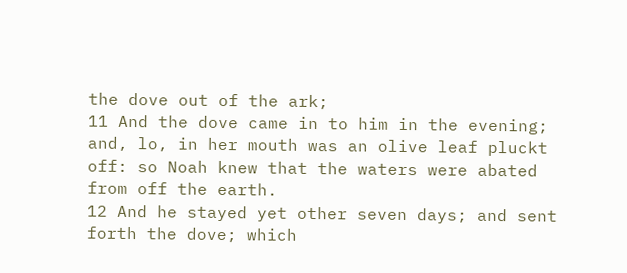the dove out of the ark;
11 And the dove came in to him in the evening; and, lo, in her mouth was an olive leaf pluckt off: so Noah knew that the waters were abated from off the earth.
12 And he stayed yet other seven days; and sent forth the dove; which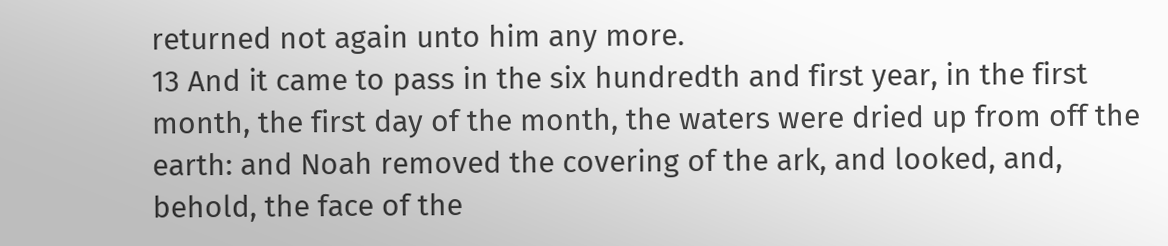returned not again unto him any more.
13 And it came to pass in the six hundredth and first year, in the first month, the first day of the month, the waters were dried up from off the earth: and Noah removed the covering of the ark, and looked, and, behold, the face of the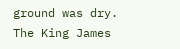ground was dry.
The King James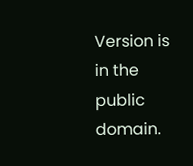Version is in the public domain.